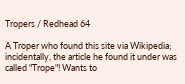Tropers / Redhead 64

A Troper who found this site via Wikipedia; incidentally, the article he found it under was called "Trope"! Wants to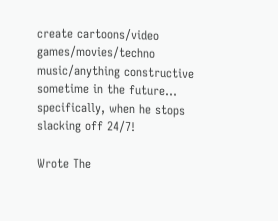create cartoons/video games/movies/techno music/anything constructive sometime in the future... specifically, when he stops slacking off 24/7!

Wrote The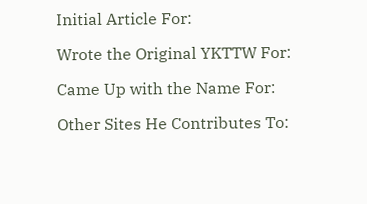Initial Article For:

Wrote the Original YKTTW For:

Came Up with the Name For:

Other Sites He Contributes To: